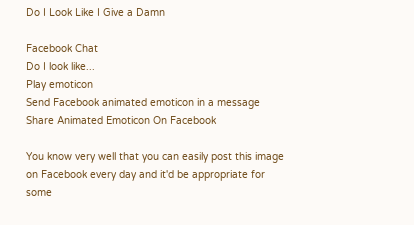Do I Look Like I Give a Damn

Facebook Chat
Do I look like...
Play emoticon
Send Facebook animated emoticon in a message
Share Animated Emoticon On Facebook

You know very well that you can easily post this image on Facebook every day and it'd be appropriate for some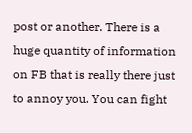post or another. There is a huge quantity of information on FB that is really there just to annoy you. You can fight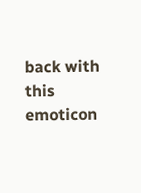back with this emoticon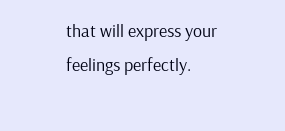that will express your feelings perfectly.